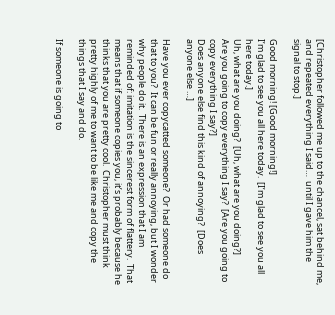[Christopher followed me up to the chancel, sat behind me, and repeated everything I said…  until I gave him the signal to stop.]

Good morning! [Good morning!]
I’m glad to see you all here today.  [I’m glad to see you all here today.]
Uh, what are you doing?  [Uh, what are you doing?]
Are you going to copy everything I say?  [Are you going to copy everything I say?]
Does anyone else find this kind of annoying?  [Does anyone else …]

Have you ever copycatted someone?  Or had someone do that to you?  It can be fun or really annoying, but I wonder why people do it.  There is an expression that I am reminded of: imitation is the sincerest form of flattery.  That means that if someone copies you, it’s probably because he thinks that you are pretty cool.  Christopher must think pretty highly of me to want to be like me and copy the things that I say and do.

If someone is going to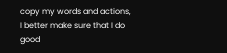copy my words and actions, I better make sure that I do good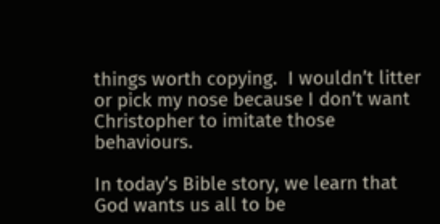things worth copying.  I wouldn’t litter or pick my nose because I don’t want Christopher to imitate those behaviours.

In today’s Bible story, we learn that God wants us all to be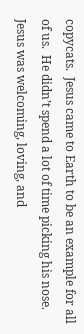copycats.  Jesus came to Earth to be an example for all of us.  He didn’t spend a lot of time picking his nose.  Jesus was welcoming, loving, and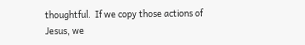thoughtful.  If we copy those actions of Jesus, we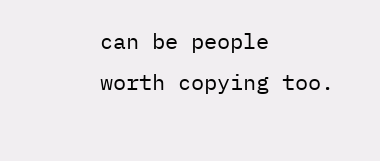can be people worth copying too.